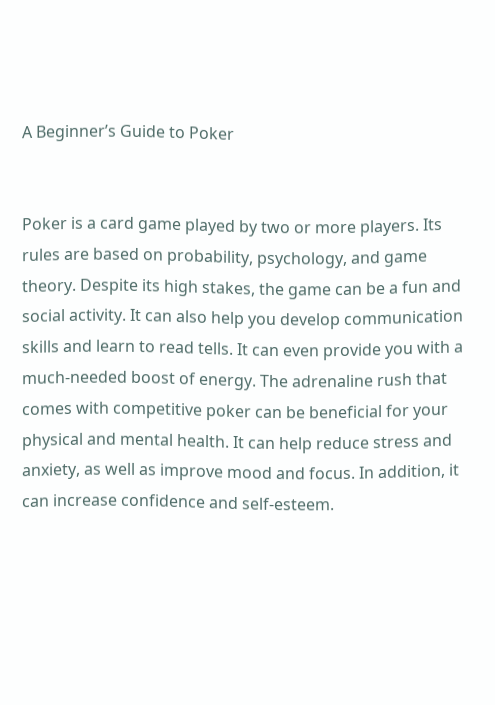A Beginner’s Guide to Poker


Poker is a card game played by two or more players. Its rules are based on probability, psychology, and game theory. Despite its high stakes, the game can be a fun and social activity. It can also help you develop communication skills and learn to read tells. It can even provide you with a much-needed boost of energy. The adrenaline rush that comes with competitive poker can be beneficial for your physical and mental health. It can help reduce stress and anxiety, as well as improve mood and focus. In addition, it can increase confidence and self-esteem.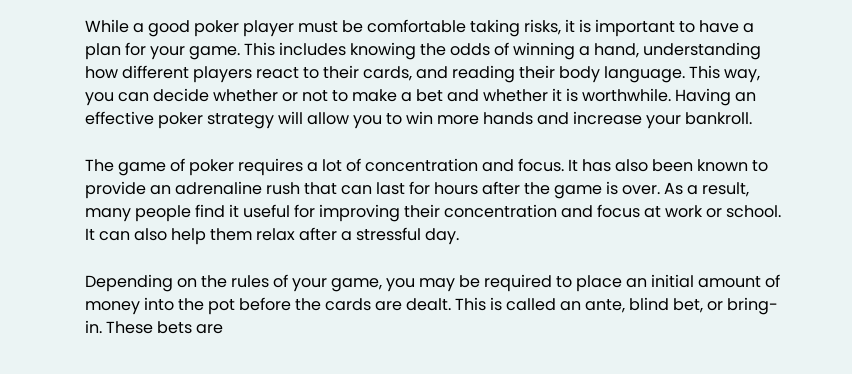While a good poker player must be comfortable taking risks, it is important to have a plan for your game. This includes knowing the odds of winning a hand, understanding how different players react to their cards, and reading their body language. This way, you can decide whether or not to make a bet and whether it is worthwhile. Having an effective poker strategy will allow you to win more hands and increase your bankroll.

The game of poker requires a lot of concentration and focus. It has also been known to provide an adrenaline rush that can last for hours after the game is over. As a result, many people find it useful for improving their concentration and focus at work or school. It can also help them relax after a stressful day.

Depending on the rules of your game, you may be required to place an initial amount of money into the pot before the cards are dealt. This is called an ante, blind bet, or bring-in. These bets are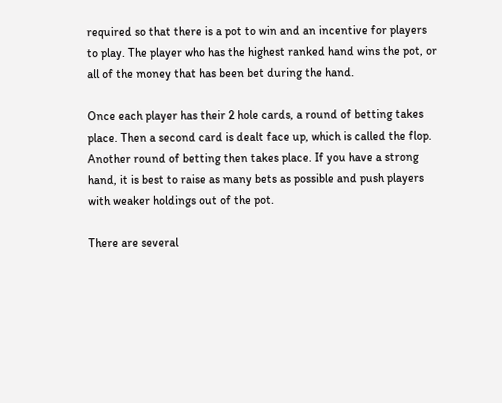required so that there is a pot to win and an incentive for players to play. The player who has the highest ranked hand wins the pot, or all of the money that has been bet during the hand.

Once each player has their 2 hole cards, a round of betting takes place. Then a second card is dealt face up, which is called the flop. Another round of betting then takes place. If you have a strong hand, it is best to raise as many bets as possible and push players with weaker holdings out of the pot.

There are several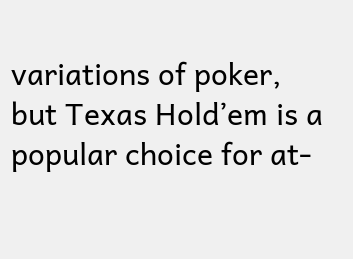variations of poker, but Texas Hold’em is a popular choice for at-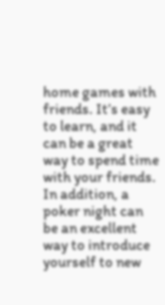home games with friends. It’s easy to learn, and it can be a great way to spend time with your friends. In addition, a poker night can be an excellent way to introduce yourself to new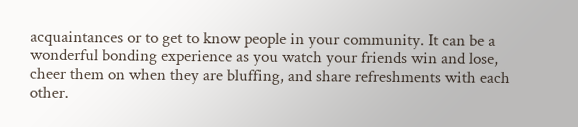acquaintances or to get to know people in your community. It can be a wonderful bonding experience as you watch your friends win and lose, cheer them on when they are bluffing, and share refreshments with each other.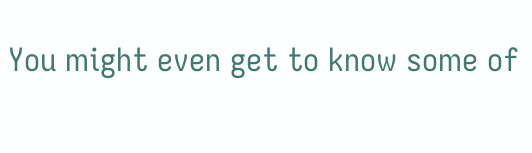You might even get to know some of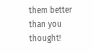them better than you thought!